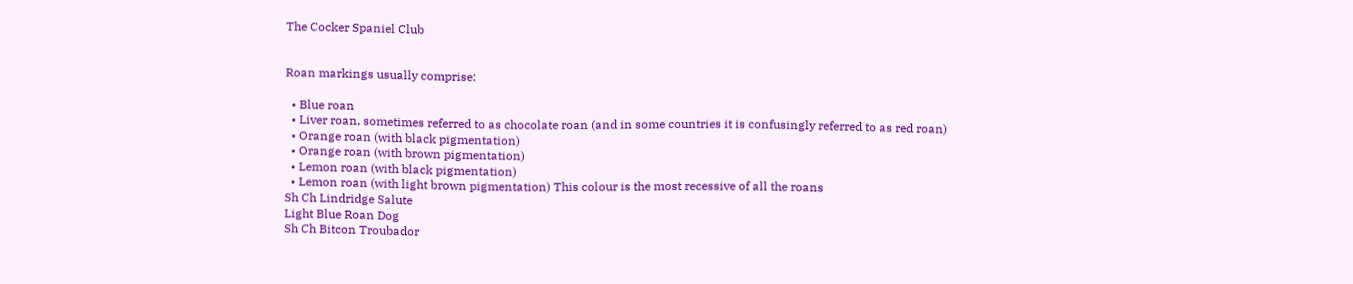The Cocker Spaniel Club


Roan markings usually comprise:

  • Blue roan
  • Liver roan, sometimes referred to as chocolate roan (and in some countries it is confusingly referred to as red roan)
  • Orange roan (with black pigmentation)
  • Orange roan (with brown pigmentation)
  • Lemon roan (with black pigmentation)
  • Lemon roan (with light brown pigmentation) This colour is the most recessive of all the roans
Sh Ch Lindridge Salute
Light Blue Roan Dog
Sh Ch Bitcon Troubador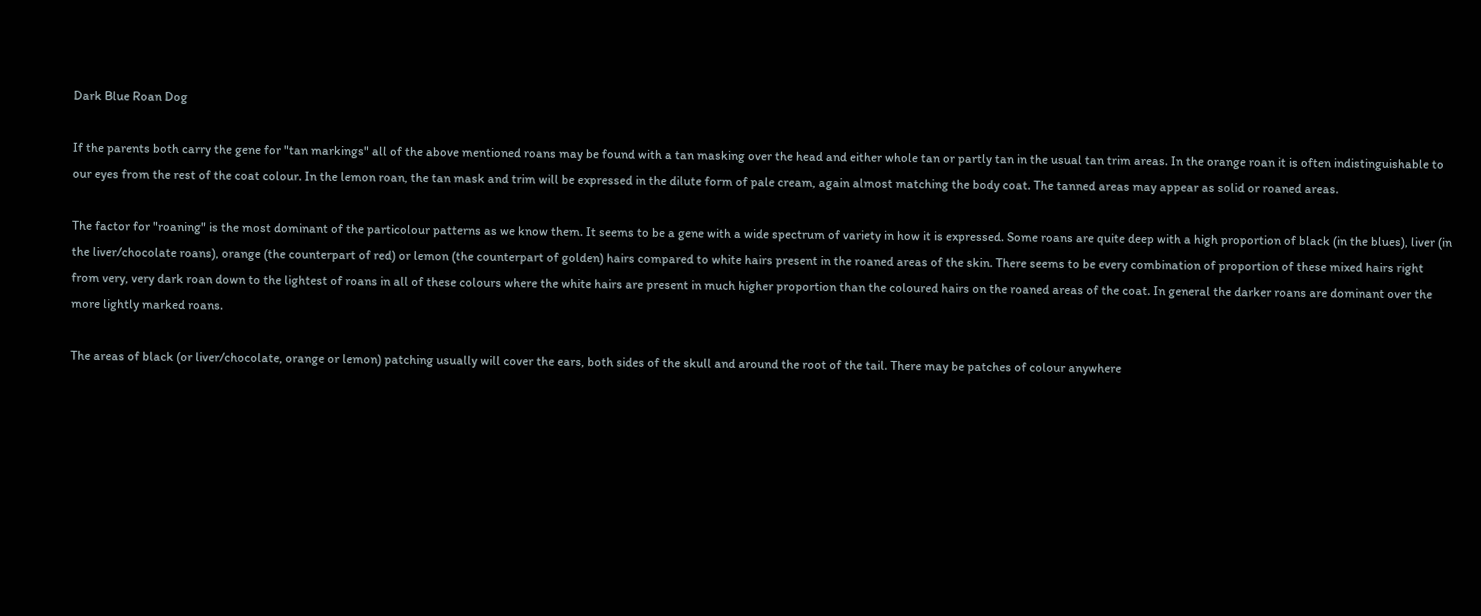Dark Blue Roan Dog

If the parents both carry the gene for "tan markings" all of the above mentioned roans may be found with a tan masking over the head and either whole tan or partly tan in the usual tan trim areas. In the orange roan it is often indistinguishable to our eyes from the rest of the coat colour. In the lemon roan, the tan mask and trim will be expressed in the dilute form of pale cream, again almost matching the body coat. The tanned areas may appear as solid or roaned areas.

The factor for "roaning" is the most dominant of the particolour patterns as we know them. It seems to be a gene with a wide spectrum of variety in how it is expressed. Some roans are quite deep with a high proportion of black (in the blues), liver (in the liver/chocolate roans), orange (the counterpart of red) or lemon (the counterpart of golden) hairs compared to white hairs present in the roaned areas of the skin. There seems to be every combination of proportion of these mixed hairs right from very, very dark roan down to the lightest of roans in all of these colours where the white hairs are present in much higher proportion than the coloured hairs on the roaned areas of the coat. In general the darker roans are dominant over the more lightly marked roans.

The areas of black (or liver/chocolate, orange or lemon) patching usually will cover the ears, both sides of the skull and around the root of the tail. There may be patches of colour anywhere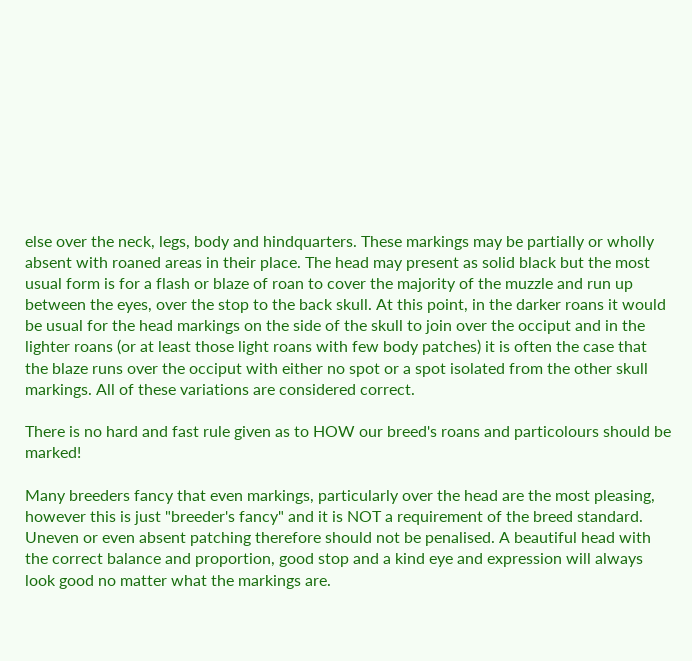else over the neck, legs, body and hindquarters. These markings may be partially or wholly absent with roaned areas in their place. The head may present as solid black but the most usual form is for a flash or blaze of roan to cover the majority of the muzzle and run up between the eyes, over the stop to the back skull. At this point, in the darker roans it would be usual for the head markings on the side of the skull to join over the occiput and in the lighter roans (or at least those light roans with few body patches) it is often the case that the blaze runs over the occiput with either no spot or a spot isolated from the other skull markings. All of these variations are considered correct.

There is no hard and fast rule given as to HOW our breed's roans and particolours should be marked!

Many breeders fancy that even markings, particularly over the head are the most pleasing, however this is just "breeder's fancy" and it is NOT a requirement of the breed standard. Uneven or even absent patching therefore should not be penalised. A beautiful head with the correct balance and proportion, good stop and a kind eye and expression will always look good no matter what the markings are.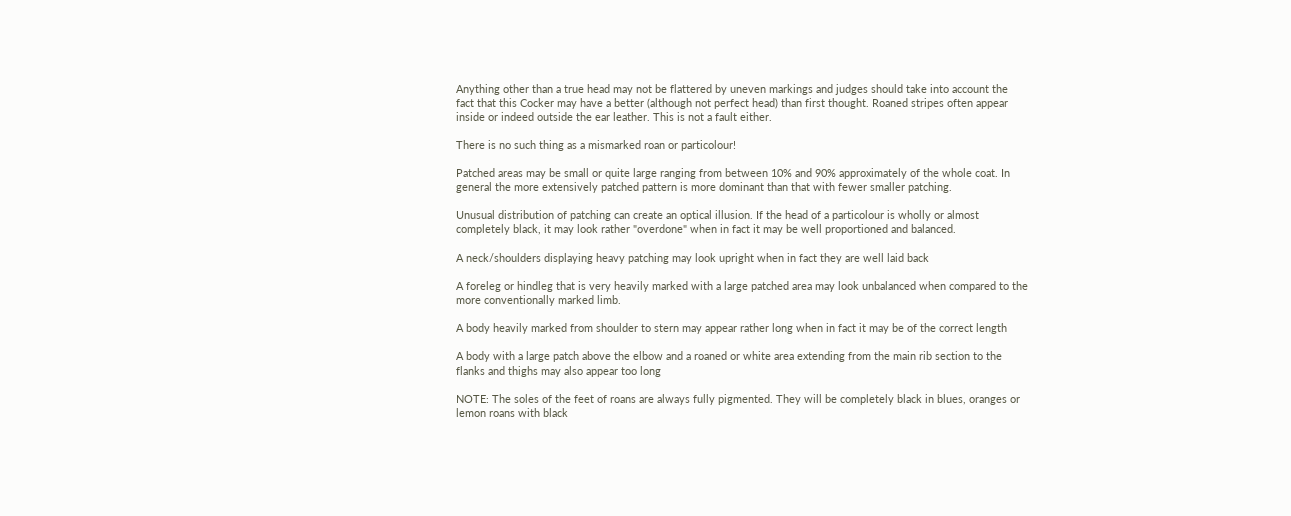Anything other than a true head may not be flattered by uneven markings and judges should take into account the fact that this Cocker may have a better (although not perfect head) than first thought. Roaned stripes often appear inside or indeed outside the ear leather. This is not a fault either.

There is no such thing as a mismarked roan or particolour!

Patched areas may be small or quite large ranging from between 10% and 90% approximately of the whole coat. In general the more extensively patched pattern is more dominant than that with fewer smaller patching.

Unusual distribution of patching can create an optical illusion. If the head of a particolour is wholly or almost completely black, it may look rather "overdone" when in fact it may be well proportioned and balanced.

A neck/shoulders displaying heavy patching may look upright when in fact they are well laid back

A foreleg or hindleg that is very heavily marked with a large patched area may look unbalanced when compared to the more conventionally marked limb.

A body heavily marked from shoulder to stern may appear rather long when in fact it may be of the correct length

A body with a large patch above the elbow and a roaned or white area extending from the main rib section to the flanks and thighs may also appear too long

NOTE: The soles of the feet of roans are always fully pigmented. They will be completely black in blues, oranges or lemon roans with black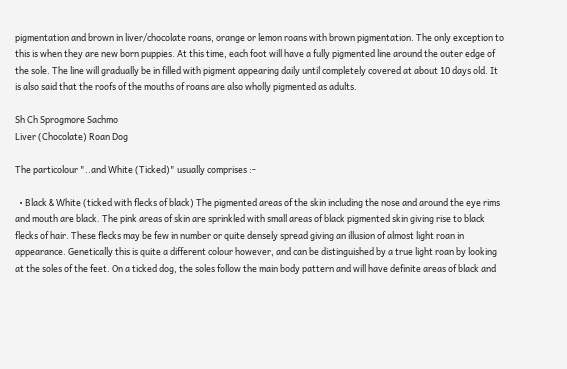pigmentation and brown in liver/chocolate roans, orange or lemon roans with brown pigmentation. The only exception to this is when they are new born puppies. At this time, each foot will have a fully pigmented line around the outer edge of the sole. The line will gradually be in filled with pigment appearing daily until completely covered at about 10 days old. It is also said that the roofs of the mouths of roans are also wholly pigmented as adults.

Sh Ch Sprogmore Sachmo
Liver (Chocolate) Roan Dog

The particolour "..and White (Ticked)" usually comprises :-

  • Black & White (ticked with flecks of black) The pigmented areas of the skin including the nose and around the eye rims and mouth are black. The pink areas of skin are sprinkled with small areas of black pigmented skin giving rise to black flecks of hair. These flecks may be few in number or quite densely spread giving an illusion of almost light roan in appearance. Genetically this is quite a different colour however, and can be distinguished by a true light roan by looking at the soles of the feet. On a ticked dog, the soles follow the main body pattern and will have definite areas of black and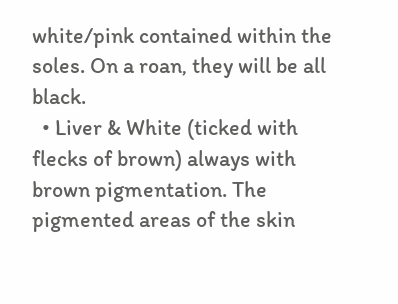white/pink contained within the soles. On a roan, they will be all black.
  • Liver & White (ticked with flecks of brown) always with brown pigmentation. The pigmented areas of the skin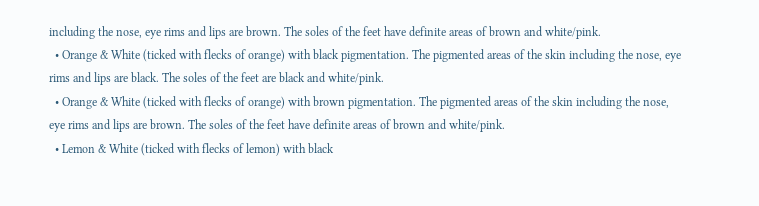including the nose, eye rims and lips are brown. The soles of the feet have definite areas of brown and white/pink.
  • Orange & White (ticked with flecks of orange) with black pigmentation. The pigmented areas of the skin including the nose, eye rims and lips are black. The soles of the feet are black and white/pink.
  • Orange & White (ticked with flecks of orange) with brown pigmentation. The pigmented areas of the skin including the nose, eye rims and lips are brown. The soles of the feet have definite areas of brown and white/pink.
  • Lemon & White (ticked with flecks of lemon) with black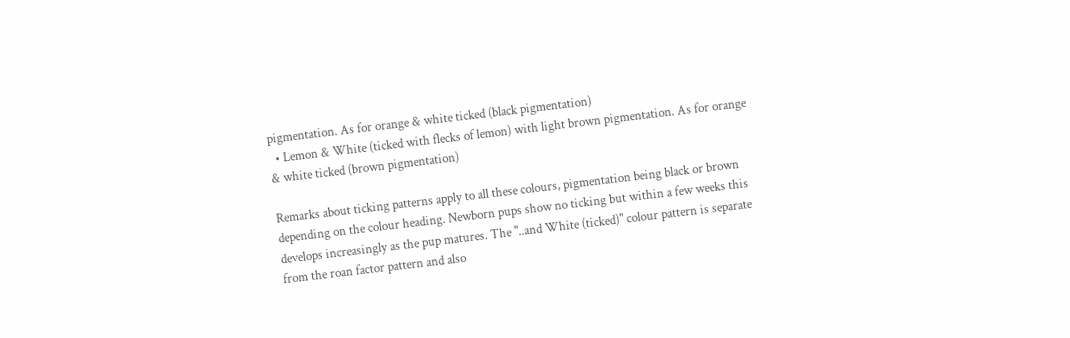pigmentation. As for orange & white ticked (black pigmentation)
  • Lemon & White (ticked with flecks of lemon) with light brown pigmentation. As for orange & white ticked (brown pigmentation)

Remarks about ticking patterns apply to all these colours, pigmentation being black or brown depending on the colour heading. Newborn pups show no ticking but within a few weeks this develops increasingly as the pup matures. The "..and White (ticked)" colour pattern is separate from the roan factor pattern and also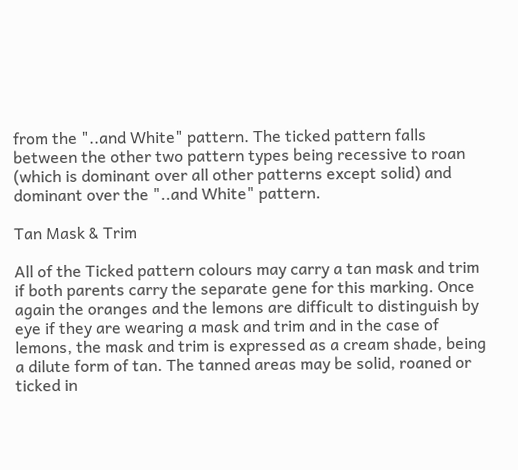from the "..and White" pattern. The ticked pattern falls between the other two pattern types being recessive to roan (which is dominant over all other patterns except solid) and dominant over the "..and White" pattern.

Tan Mask & Trim

All of the Ticked pattern colours may carry a tan mask and trim if both parents carry the separate gene for this marking. Once again the oranges and the lemons are difficult to distinguish by eye if they are wearing a mask and trim and in the case of lemons, the mask and trim is expressed as a cream shade, being a dilute form of tan. The tanned areas may be solid, roaned or ticked in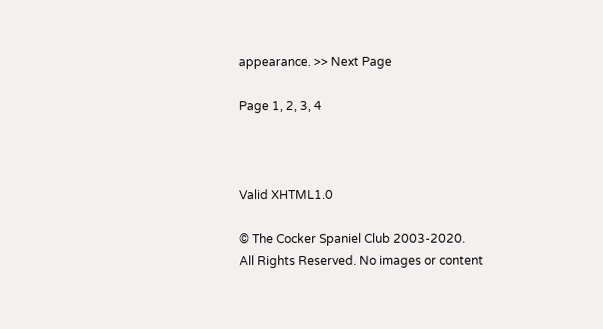appearance. >> Next Page

Page 1, 2, 3, 4



Valid XHTML1.0

© The Cocker Spaniel Club 2003-2020.
All Rights Reserved. No images or content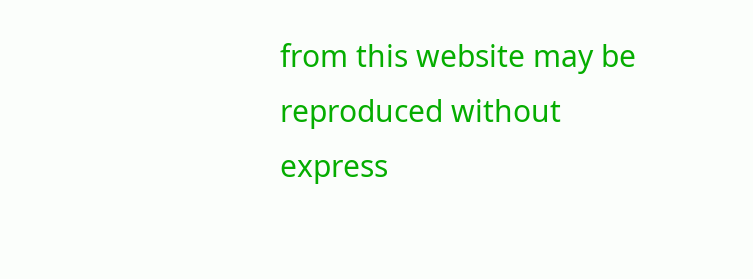from this website may be reproduced without express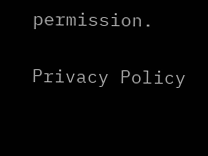permission.

Privacy Policy